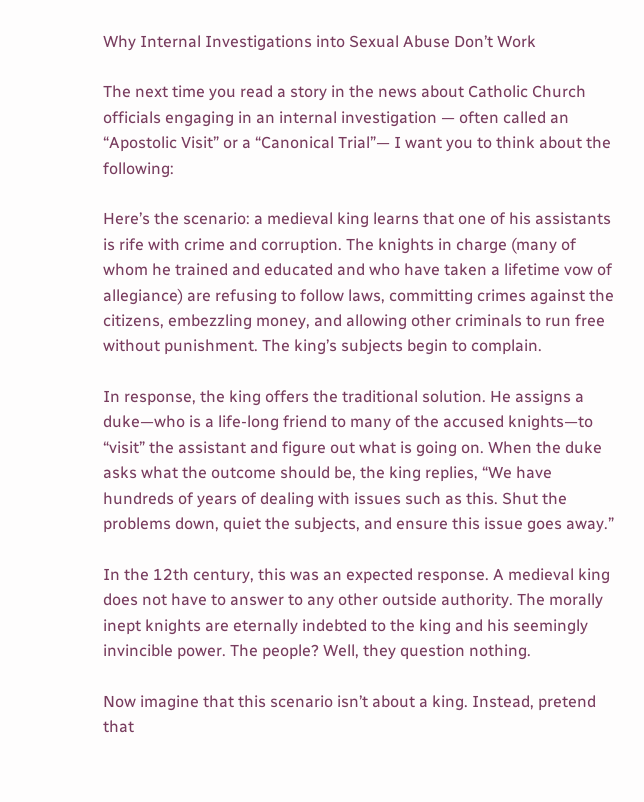Why Internal Investigations into Sexual Abuse Don’t Work

The next time you read a story in the news about Catholic Church officials engaging in an internal investigation — often called an “Apostolic Visit” or a “Canonical Trial”— I want you to think about the following:

Here’s the scenario: a medieval king learns that one of his assistants is rife with crime and corruption. The knights in charge (many of whom he trained and educated and who have taken a lifetime vow of allegiance) are refusing to follow laws, committing crimes against the citizens, embezzling money, and allowing other criminals to run free without punishment. The king’s subjects begin to complain.

In response, the king offers the traditional solution. He assigns a duke—who is a life-long friend to many of the accused knights—to “visit” the assistant and figure out what is going on. When the duke asks what the outcome should be, the king replies, “We have hundreds of years of dealing with issues such as this. Shut the problems down, quiet the subjects, and ensure this issue goes away.”

In the 12th century, this was an expected response. A medieval king does not have to answer to any other outside authority. The morally inept knights are eternally indebted to the king and his seemingly invincible power. The people? Well, they question nothing.

Now imagine that this scenario isn’t about a king. Instead, pretend that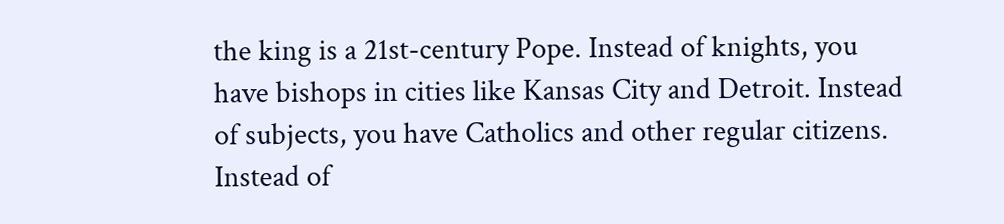the king is a 21st-century Pope. Instead of knights, you have bishops in cities like Kansas City and Detroit. Instead of subjects, you have Catholics and other regular citizens. Instead of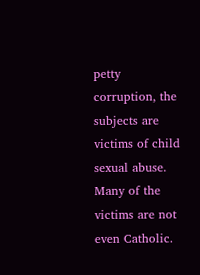petty corruption, the subjects are victims of child sexual abuse. Many of the victims are not even Catholic.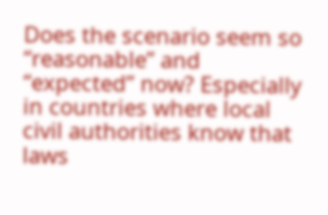Does the scenario seem so “reasonable” and “expected” now? Especially in countries where local civil authorities know that laws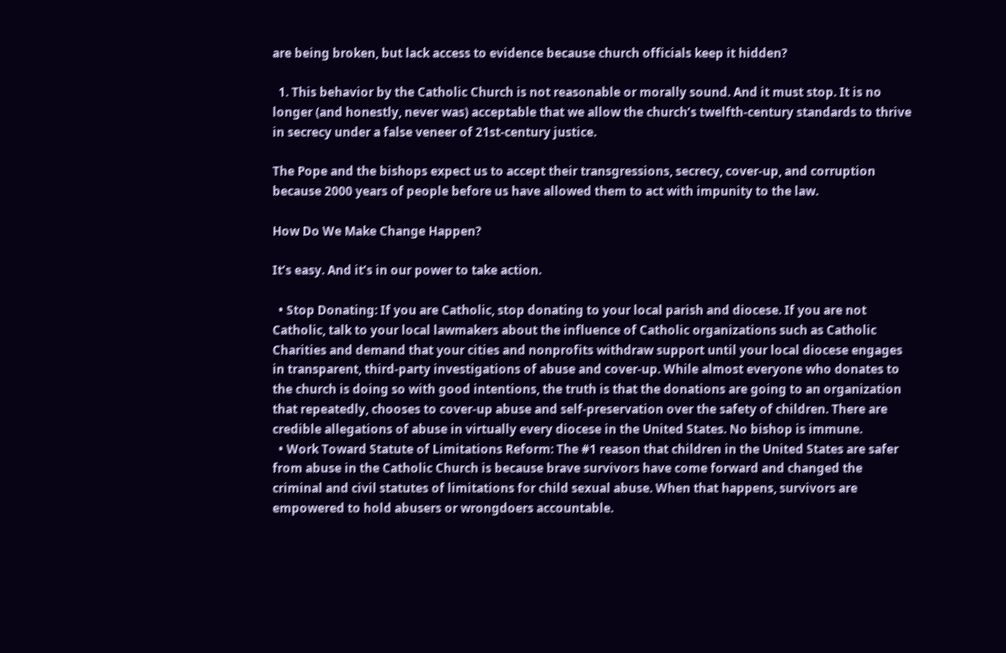are being broken, but lack access to evidence because church officials keep it hidden?

  1. This behavior by the Catholic Church is not reasonable or morally sound. And it must stop. It is no longer (and honestly, never was) acceptable that we allow the church’s twelfth-century standards to thrive in secrecy under a false veneer of 21st-century justice.

The Pope and the bishops expect us to accept their transgressions, secrecy, cover-up, and corruption because 2000 years of people before us have allowed them to act with impunity to the law.

How Do We Make Change Happen?

It’s easy. And it’s in our power to take action.

  • Stop Donating: If you are Catholic, stop donating to your local parish and diocese. If you are not Catholic, talk to your local lawmakers about the influence of Catholic organizations such as Catholic Charities and demand that your cities and nonprofits withdraw support until your local diocese engages in transparent, third-party investigations of abuse and cover-up. While almost everyone who donates to the church is doing so with good intentions, the truth is that the donations are going to an organization that repeatedly, chooses to cover-up abuse and self-preservation over the safety of children. There are credible allegations of abuse in virtually every diocese in the United States. No bishop is immune.
  • Work Toward Statute of Limitations Reform: The #1 reason that children in the United States are safer from abuse in the Catholic Church is because brave survivors have come forward and changed the criminal and civil statutes of limitations for child sexual abuse. When that happens, survivors are empowered to hold abusers or wrongdoers accountable.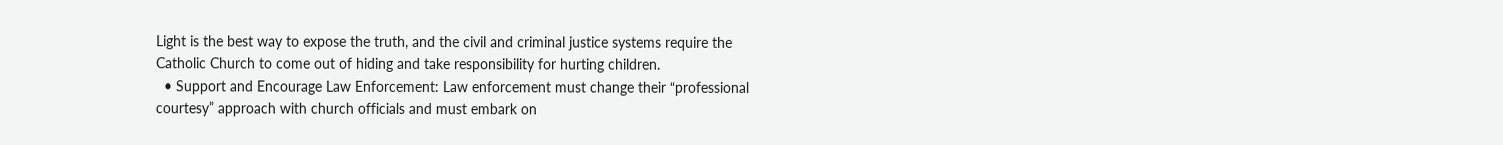Light is the best way to expose the truth, and the civil and criminal justice systems require the Catholic Church to come out of hiding and take responsibility for hurting children.
  • Support and Encourage Law Enforcement: Law enforcement must change their “professional courtesy” approach with church officials and must embark on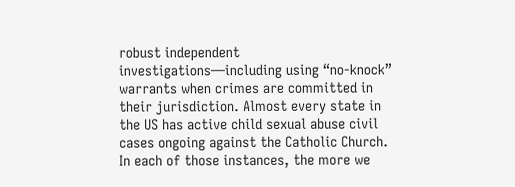robust independent investigations—including using “no-knock” warrants when crimes are committed in their jurisdiction. Almost every state in the US has active child sexual abuse civil cases ongoing against the Catholic Church. In each of those instances, the more we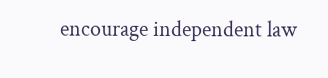encourage independent law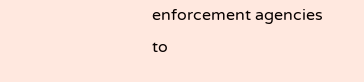enforcement agencies to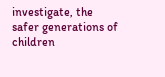investigate, the safer generations of children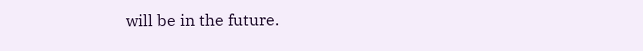will be in the future.